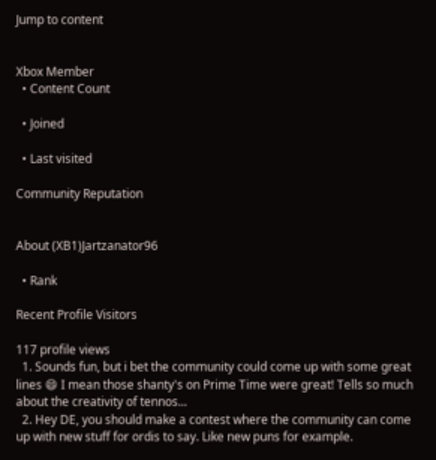Jump to content


Xbox Member
  • Content Count

  • Joined

  • Last visited

Community Reputation


About (XB1)Jartzanator96

  • Rank

Recent Profile Visitors

117 profile views
  1. Sounds fun, but i bet the community could come up with some great lines 😄 I mean those shanty's on Prime Time were great! Tells so much about the creativity of tennos...
  2. Hey DE, you should make a contest where the community can come up with new stuff for ordis to say. Like new puns for example.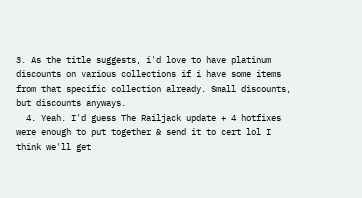3. As the title suggests, i'd love to have platinum discounts on various collections if i have some items from that specific collection already. Small discounts, but discounts anyways.
  4. Yeah. I'd guess The Railjack update + 4 hotfixes were enough to put together & send it to cert lol I think we'll get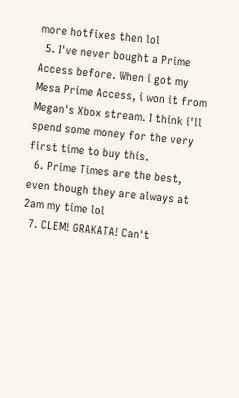more hotfixes then lol
  5. I've never bought a Prime Access before. When i got my Mesa Prime Access, i won it from Megan's Xbox stream. I think i'll spend some money for the very first time to buy this.
  6. Prime Times are the best, even though they are always at 2am my time lol
  7. CLEM! GRAKATA! Can't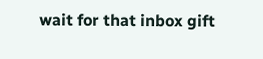wait for that inbox gift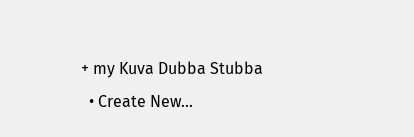+ my Kuva Dubba Stubba
  • Create New...